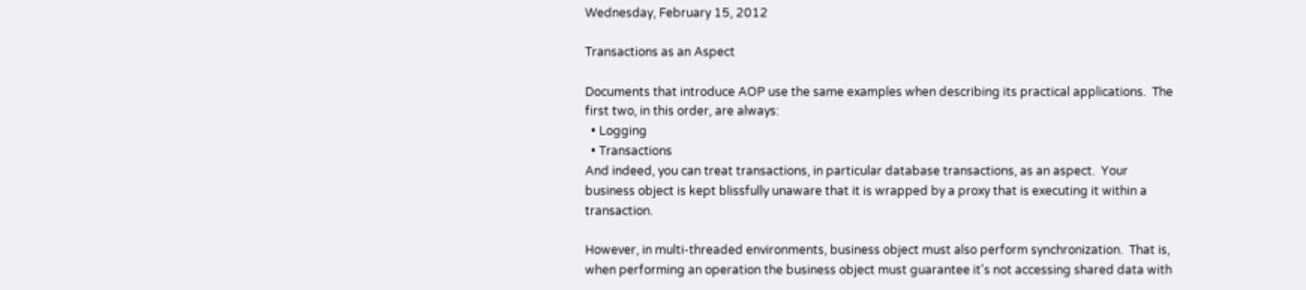Wednesday, February 15, 2012

Transactions as an Aspect

Documents that introduce AOP use the same examples when describing its practical applications.  The first two, in this order, are always:
  • Logging
  • Transactions
And indeed, you can treat transactions, in particular database transactions, as an aspect.  Your business object is kept blissfully unaware that it is wrapped by a proxy that is executing it within a transaction.

However, in multi-threaded environments, business object must also perform synchronization.  That is, when performing an operation the business object must guarantee it's not accessing shared data with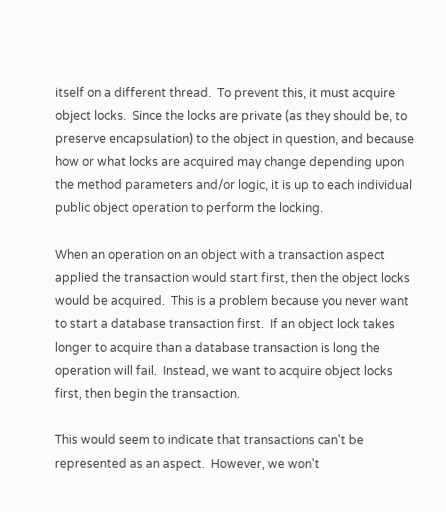itself on a different thread.  To prevent this, it must acquire object locks.  Since the locks are private (as they should be, to preserve encapsulation) to the object in question, and because how or what locks are acquired may change depending upon the method parameters and/or logic, it is up to each individual public object operation to perform the locking.

When an operation on an object with a transaction aspect applied the transaction would start first, then the object locks would be acquired.  This is a problem because you never want to start a database transaction first.  If an object lock takes longer to acquire than a database transaction is long the operation will fail.  Instead, we want to acquire object locks first, then begin the transaction.

This would seem to indicate that transactions can't be represented as an aspect.  However, we won't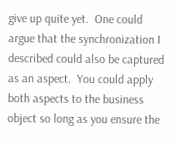give up quite yet.  One could argue that the synchronization I described could also be captured as an aspect.  You could apply both aspects to the business object so long as you ensure the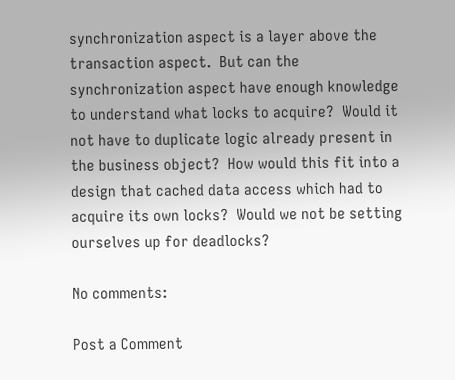synchronization aspect is a layer above the transaction aspect.  But can the synchronization aspect have enough knowledge to understand what locks to acquire?  Would it not have to duplicate logic already present in the business object?  How would this fit into a design that cached data access which had to acquire its own locks?  Would we not be setting ourselves up for deadlocks?

No comments:

Post a Comment